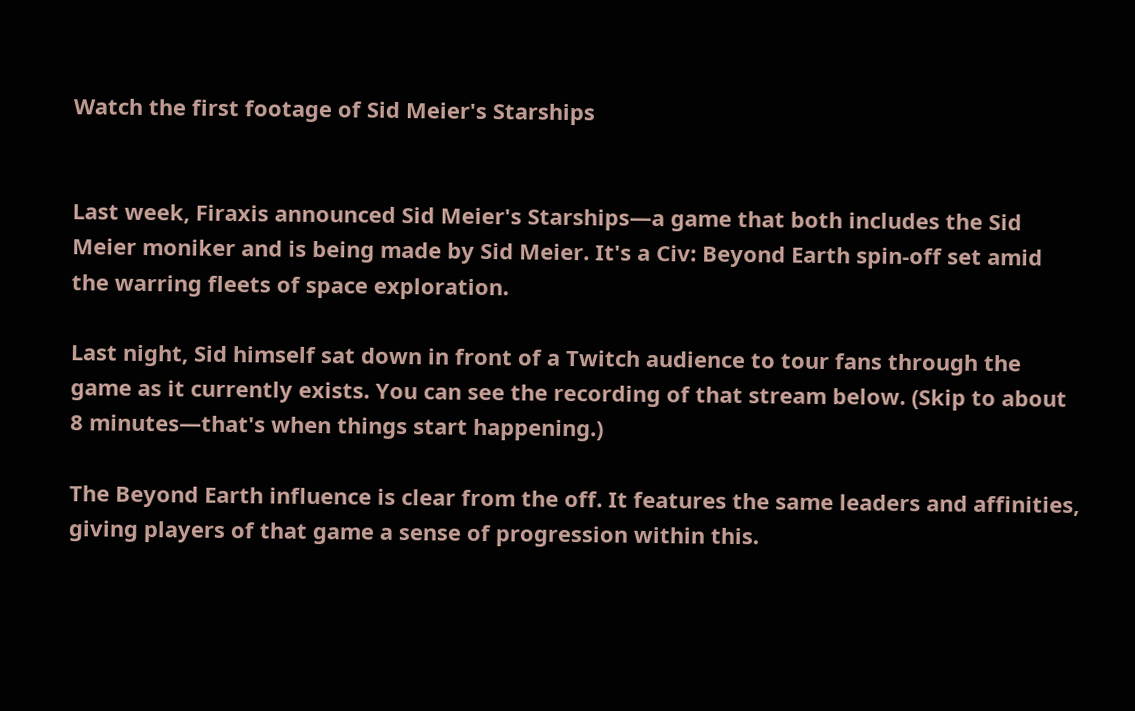Watch the first footage of Sid Meier's Starships


Last week, Firaxis announced Sid Meier's Starships—a game that both includes the Sid Meier moniker and is being made by Sid Meier. It's a Civ: Beyond Earth spin-off set amid the warring fleets of space exploration.

Last night, Sid himself sat down in front of a Twitch audience to tour fans through the game as it currently exists. You can see the recording of that stream below. (Skip to about 8 minutes—that's when things start happening.)

The Beyond Earth influence is clear from the off. It features the same leaders and affinities, giving players of that game a sense of progression within this.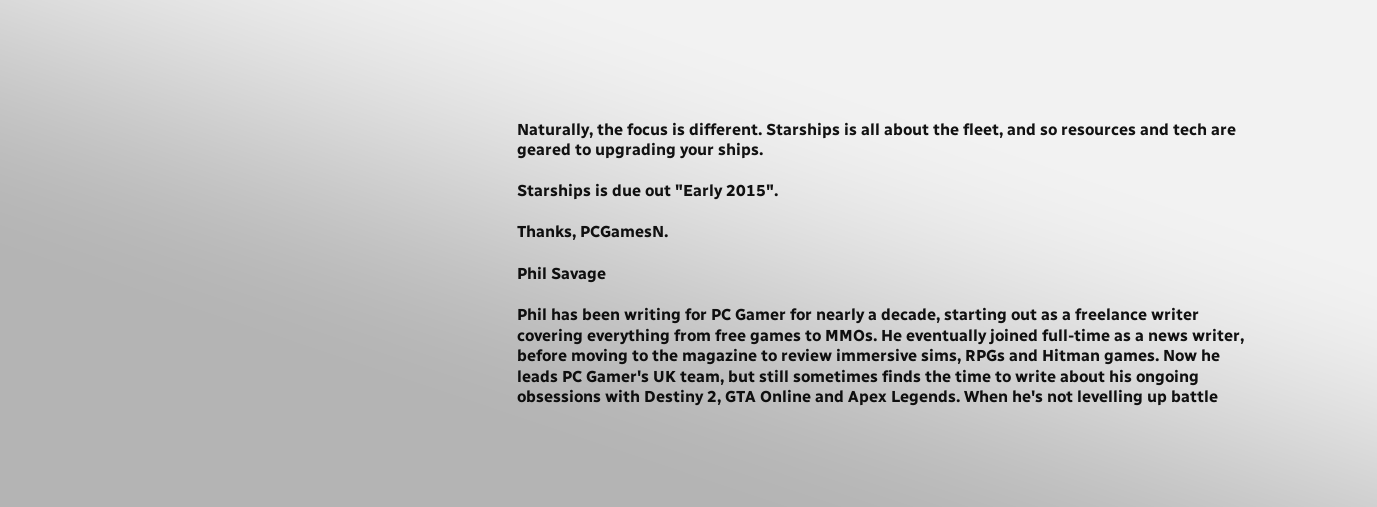Naturally, the focus is different. Starships is all about the fleet, and so resources and tech are geared to upgrading your ships.

Starships is due out "Early 2015".

Thanks, PCGamesN.

Phil Savage

Phil has been writing for PC Gamer for nearly a decade, starting out as a freelance writer covering everything from free games to MMOs. He eventually joined full-time as a news writer, before moving to the magazine to review immersive sims, RPGs and Hitman games. Now he leads PC Gamer's UK team, but still sometimes finds the time to write about his ongoing obsessions with Destiny 2, GTA Online and Apex Legends. When he's not levelling up battle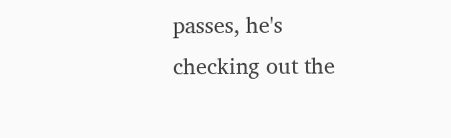passes, he's checking out the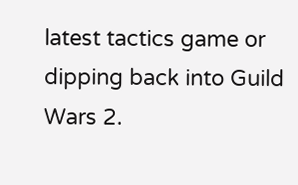latest tactics game or dipping back into Guild Wars 2.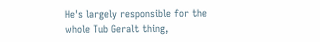He's largely responsible for the whole Tub Geralt thing,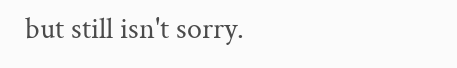but still isn't sorry.